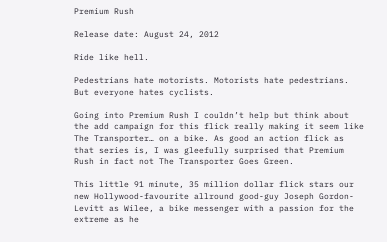Premium Rush

Release date: August 24, 2012

Ride like hell.

Pedestrians hate motorists. Motorists hate pedestrians. But everyone hates cyclists.

Going into Premium Rush I couldn’t help but think about the add campaign for this flick really making it seem like The Transporter… on a bike. As good an action flick as that series is, I was gleefully surprised that Premium Rush in fact not The Transporter Goes Green.

This little 91 minute, 35 million dollar flick stars our new Hollywood-favourite allround good-guy Joseph Gordon-Levitt as Wilee, a bike messenger with a passion for the extreme as he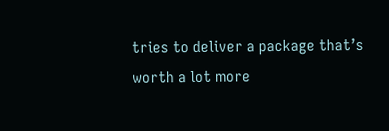tries to deliver a package that’s worth a lot more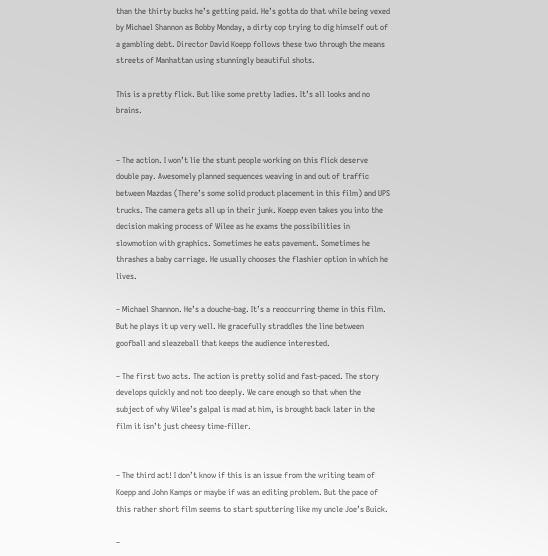than the thirty bucks he’s getting paid. He’s gotta do that while being vexed by Michael Shannon as Bobby Monday, a dirty cop trying to dig himself out of a gambling debt. Director David Koepp follows these two through the means streets of Manhattan using stunningly beautiful shots.

This is a pretty flick. But like some pretty ladies. It’s all looks and no brains.


– The action. I won’t lie the stunt people working on this flick deserve double pay. Awesomely planned sequences weaving in and out of traffic between Mazdas (There’s some solid product placement in this film) and UPS trucks. The camera gets all up in their junk. Koepp even takes you into the decision making process of Wilee as he exams the possibilities in slowmotion with graphics. Sometimes he eats pavement. Sometimes he thrashes a baby carriage. He usually chooses the flashier option in which he lives.

– Michael Shannon. He’s a douche-bag. It’s a reoccurring theme in this film. But he plays it up very well. He gracefully straddles the line between goofball and sleazeball that keeps the audience interested.

– The first two acts. The action is pretty solid and fast-paced. The story develops quickly and not too deeply. We care enough so that when the subject of why Wilee’s galpal is mad at him, is brought back later in the film it isn’t just cheesy time-filler.


– The third act! I don’t know if this is an issue from the writing team of Koepp and John Kamps or maybe if was an editing problem. But the pace of this rather short film seems to start sputtering like my uncle Joe’s Buick.

–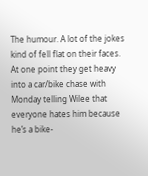The humour. A lot of the jokes kind of fell flat on their faces. At one point they get heavy into a car/bike chase with Monday telling Wilee that everyone hates him because he’s a bike-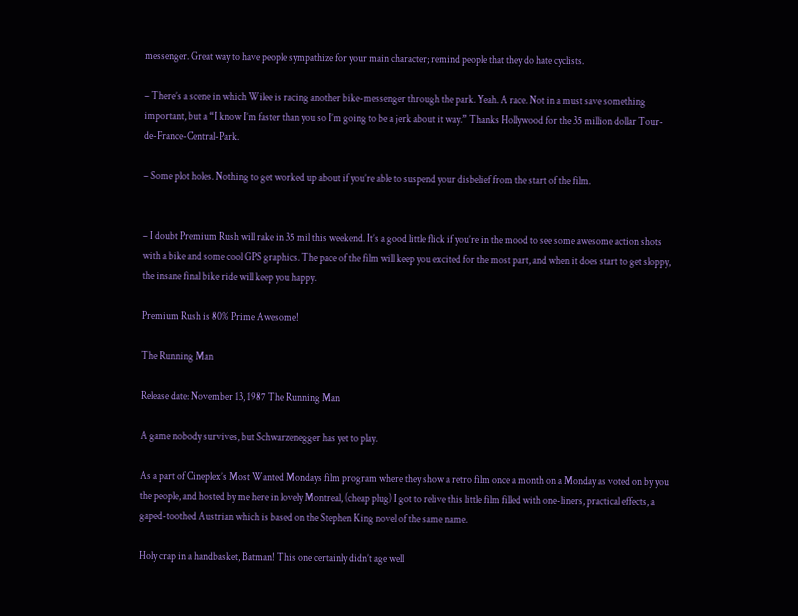messenger. Great way to have people sympathize for your main character; remind people that they do hate cyclists.

– There’s a scene in which Wilee is racing another bike-messenger through the park. Yeah. A race. Not in a must save something important, but a “I know I’m faster than you so I’m going to be a jerk about it way.” Thanks Hollywood for the 35 million dollar Tour-de-France-Central-Park.

– Some plot holes. Nothing to get worked up about if you’re able to suspend your disbelief from the start of the film.


– I doubt Premium Rush will rake in 35 mil this weekend. It’s a good little flick if you’re in the mood to see some awesome action shots with a bike and some cool GPS graphics. The pace of the film will keep you excited for the most part, and when it does start to get sloppy, the insane final bike ride will keep you happy.

Premium Rush is 80% Prime Awesome!

The Running Man

Release date: November 13, 1987 The Running Man

A game nobody survives, but Schwarzenegger has yet to play.

As a part of Cineplex’s Most Wanted Mondays film program where they show a retro film once a month on a Monday as voted on by you the people, and hosted by me here in lovely Montreal, (cheap plug) I got to relive this little film filled with one-liners, practical effects, a gaped-toothed Austrian which is based on the Stephen King novel of the same name.

Holy crap in a handbasket, Batman! This one certainly didn’t age well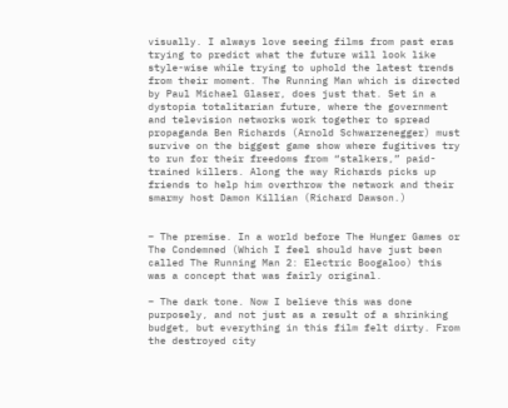visually. I always love seeing films from past eras trying to predict what the future will look like style-wise while trying to uphold the latest trends from their moment. The Running Man which is directed by Paul Michael Glaser, does just that. Set in a dystopia totalitarian future, where the government and television networks work together to spread propaganda Ben Richards (Arnold Schwarzenegger) must survive on the biggest game show where fugitives try to run for their freedoms from “stalkers,” paid-trained killers. Along the way Richards picks up friends to help him overthrow the network and their smarmy host Damon Killian (Richard Dawson.)


– The premise. In a world before The Hunger Games or The Condemned (Which I feel should have just been called The Running Man 2: Electric Boogaloo) this was a concept that was fairly original.

– The dark tone. Now I believe this was done purposely, and not just as a result of a shrinking budget, but everything in this film felt dirty. From the destroyed city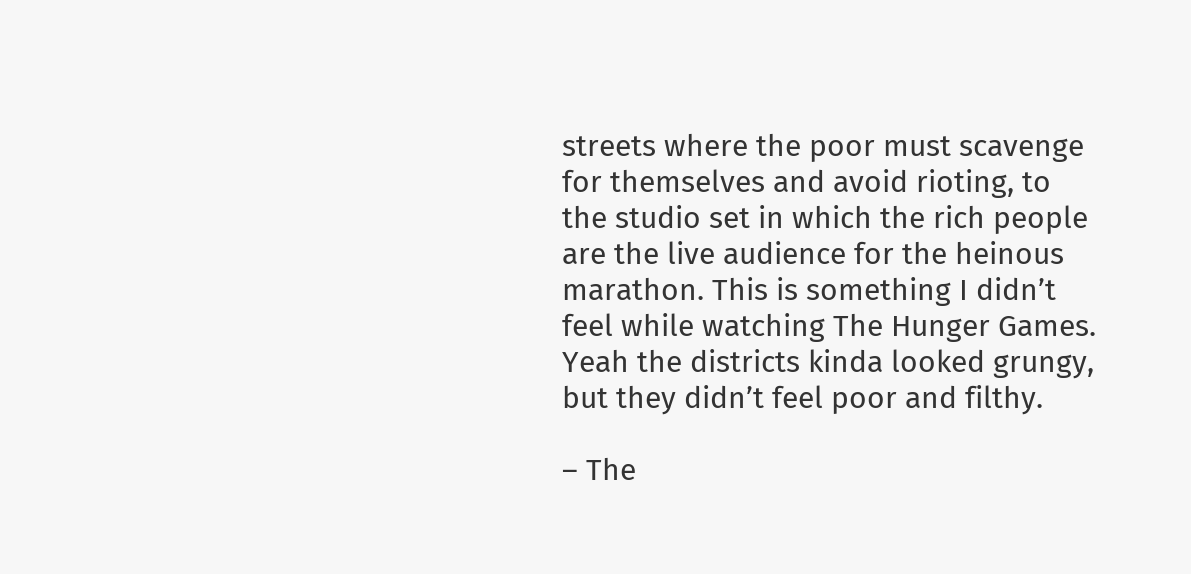streets where the poor must scavenge for themselves and avoid rioting, to the studio set in which the rich people are the live audience for the heinous marathon. This is something I didn’t feel while watching The Hunger Games. Yeah the districts kinda looked grungy, but they didn’t feel poor and filthy.

– The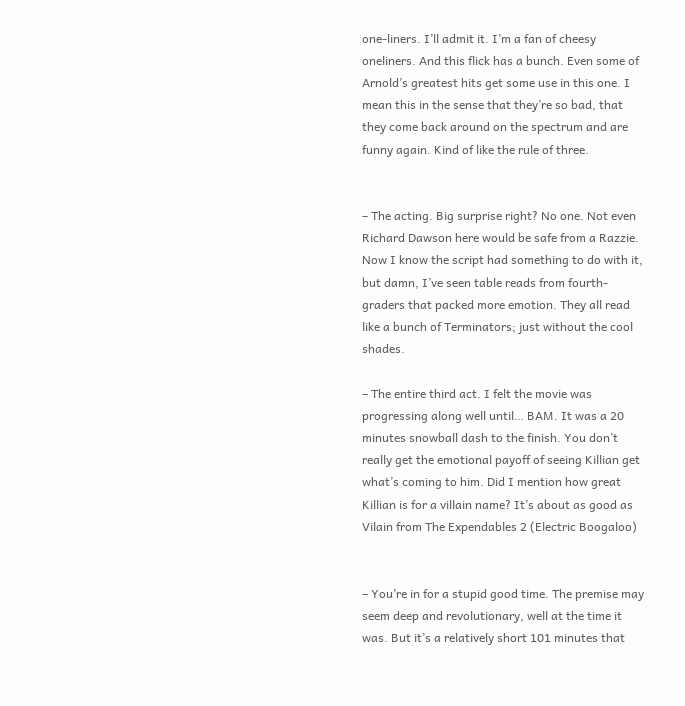one-liners. I’ll admit it. I’m a fan of cheesy oneliners. And this flick has a bunch. Even some of Arnold’s greatest hits get some use in this one. I mean this in the sense that they’re so bad, that they come back around on the spectrum and are funny again. Kind of like the rule of three.


– The acting. Big surprise right? No one. Not even Richard Dawson here would be safe from a Razzie. Now I know the script had something to do with it, but damn, I’ve seen table reads from fourth-graders that packed more emotion. They all read like a bunch of Terminators; just without the cool shades.

– The entire third act. I felt the movie was progressing along well until… BAM. It was a 20 minutes snowball dash to the finish. You don’t really get the emotional payoff of seeing Killian get what’s coming to him. Did I mention how great Killian is for a villain name? It’s about as good as Vilain from The Expendables 2 (Electric Boogaloo)


– You’re in for a stupid good time. The premise may seem deep and revolutionary, well at the time it was. But it’s a relatively short 101 minutes that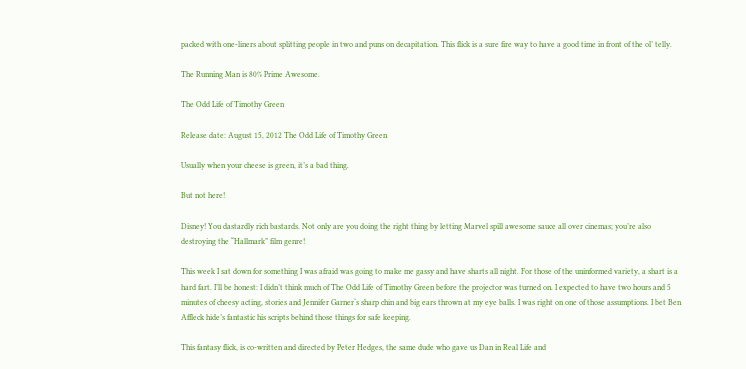packed with one-liners about splitting people in two and puns on decapitation. This flick is a sure fire way to have a good time in front of the ol’ telly.

The Running Man is 80% Prime Awesome.

The Odd Life of Timothy Green

Release date: August 15, 2012 The Odd Life of Timothy Green

Usually when your cheese is green, it’s a bad thing.

But not here!

Disney! You dastardly rich bastards. Not only are you doing the right thing by letting Marvel spill awesome sauce all over cinemas; you’re also destroying the “Hallmark” film genre!

This week I sat down for something I was afraid was going to make me gassy and have sharts all night. For those of the uninformed variety, a shart is a hard fart. I’ll be honest: I didn’t think much of The Odd Life of Timothy Green before the projector was turned on. I expected to have two hours and 5 minutes of cheesy acting, stories and Jennifer Garner‘s sharp chin and big ears thrown at my eye balls. I was right on one of those assumptions. I bet Ben Affleck hide’s fantastic his scripts behind those things for safe keeping.

This fantasy flick, is co-written and directed by Peter Hedges, the same dude who gave us Dan in Real Life and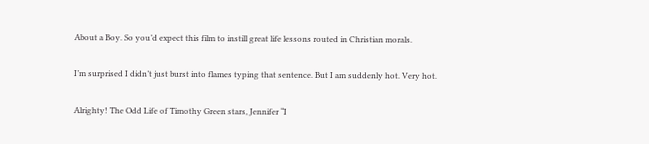About a Boy. So you’d expect this film to instill great life lessons routed in Christian morals.

I’m surprised I didn’t just burst into flames typing that sentence. But I am suddenly hot. Very hot.

Alrighty! The Odd Life of Timothy Green stars, Jennifer “I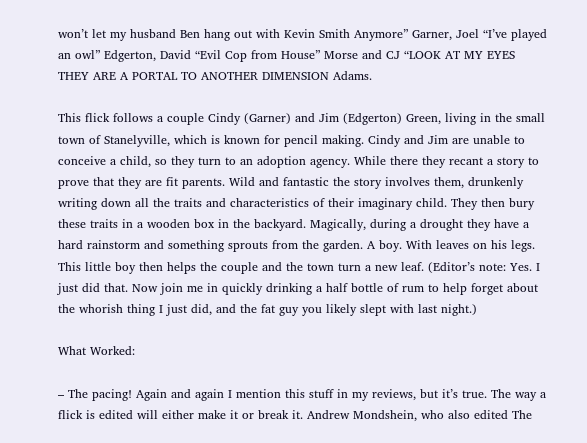won’t let my husband Ben hang out with Kevin Smith Anymore” Garner, Joel “I’ve played an owl” Edgerton, David “Evil Cop from House” Morse and CJ “LOOK AT MY EYES THEY ARE A PORTAL TO ANOTHER DIMENSION Adams.

This flick follows a couple Cindy (Garner) and Jim (Edgerton) Green, living in the small town of Stanelyville, which is known for pencil making. Cindy and Jim are unable to conceive a child, so they turn to an adoption agency. While there they recant a story to prove that they are fit parents. Wild and fantastic the story involves them, drunkenly writing down all the traits and characteristics of their imaginary child. They then bury these traits in a wooden box in the backyard. Magically, during a drought they have a hard rainstorm and something sprouts from the garden. A boy. With leaves on his legs. This little boy then helps the couple and the town turn a new leaf. (Editor’s note: Yes. I just did that. Now join me in quickly drinking a half bottle of rum to help forget about the whorish thing I just did, and the fat guy you likely slept with last night.)

What Worked:

– The pacing! Again and again I mention this stuff in my reviews, but it’s true. The way a flick is edited will either make it or break it. Andrew Mondshein, who also edited The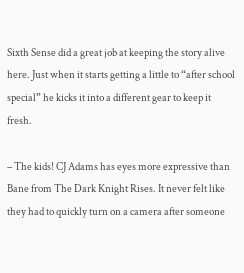Sixth Sense did a great job at keeping the story alive here. Just when it starts getting a little to “after school special” he kicks it into a different gear to keep it fresh.

– The kids! CJ Adams has eyes more expressive than Bane from The Dark Knight Rises. It never felt like they had to quickly turn on a camera after someone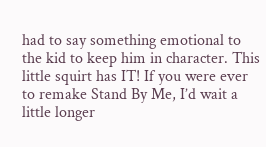had to say something emotional to the kid to keep him in character. This little squirt has IT! If you were ever to remake Stand By Me, I’d wait a little longer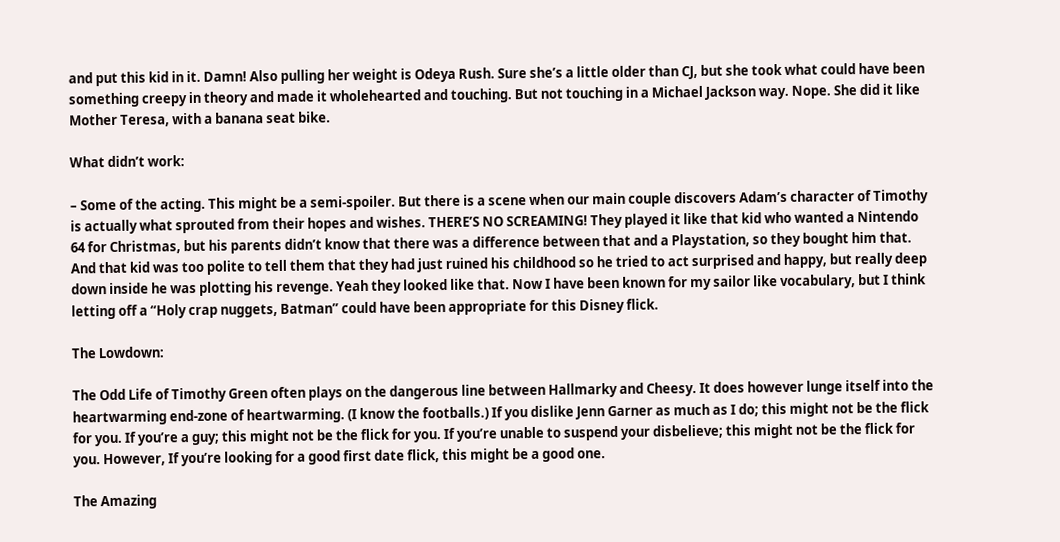and put this kid in it. Damn! Also pulling her weight is Odeya Rush. Sure she’s a little older than CJ, but she took what could have been something creepy in theory and made it wholehearted and touching. But not touching in a Michael Jackson way. Nope. She did it like Mother Teresa, with a banana seat bike.

What didn’t work:

– Some of the acting. This might be a semi-spoiler. But there is a scene when our main couple discovers Adam’s character of Timothy is actually what sprouted from their hopes and wishes. THERE’S NO SCREAMING! They played it like that kid who wanted a Nintendo 64 for Christmas, but his parents didn’t know that there was a difference between that and a Playstation, so they bought him that. And that kid was too polite to tell them that they had just ruined his childhood so he tried to act surprised and happy, but really deep down inside he was plotting his revenge. Yeah they looked like that. Now I have been known for my sailor like vocabulary, but I think letting off a “Holy crap nuggets, Batman” could have been appropriate for this Disney flick.

The Lowdown:

The Odd Life of Timothy Green often plays on the dangerous line between Hallmarky and Cheesy. It does however lunge itself into the heartwarming end-zone of heartwarming. (I know the footballs.) If you dislike Jenn Garner as much as I do; this might not be the flick for you. If you’re a guy; this might not be the flick for you. If you’re unable to suspend your disbelieve; this might not be the flick for you. However, If you’re looking for a good first date flick, this might be a good one.

The Amazing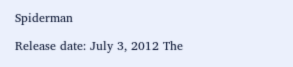Spiderman

Release date: July 3, 2012 The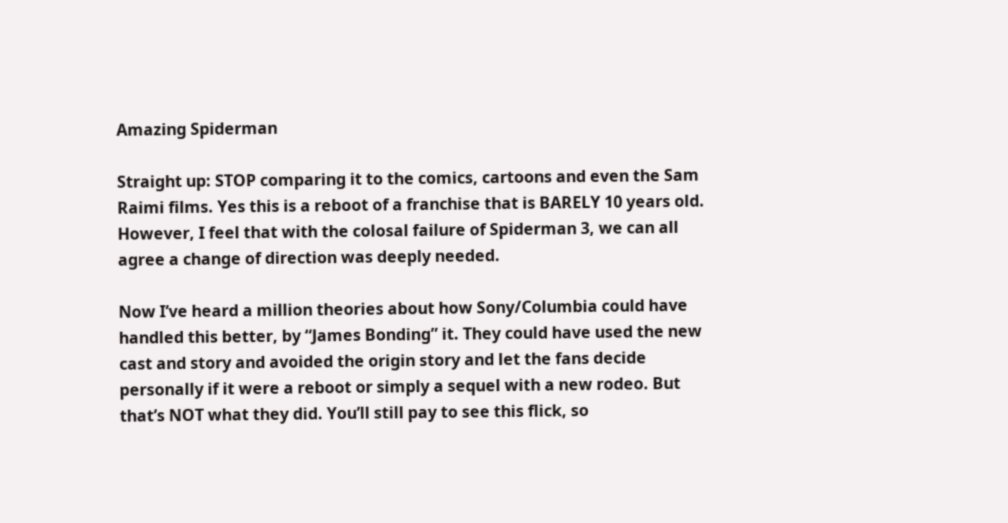Amazing Spiderman

Straight up: STOP comparing it to the comics, cartoons and even the Sam Raimi films. Yes this is a reboot of a franchise that is BARELY 10 years old. However, I feel that with the colosal failure of Spiderman 3, we can all agree a change of direction was deeply needed.

Now I’ve heard a million theories about how Sony/Columbia could have handled this better, by “James Bonding” it. They could have used the new cast and story and avoided the origin story and let the fans decide personally if it were a reboot or simply a sequel with a new rodeo. But that’s NOT what they did. You’ll still pay to see this flick, so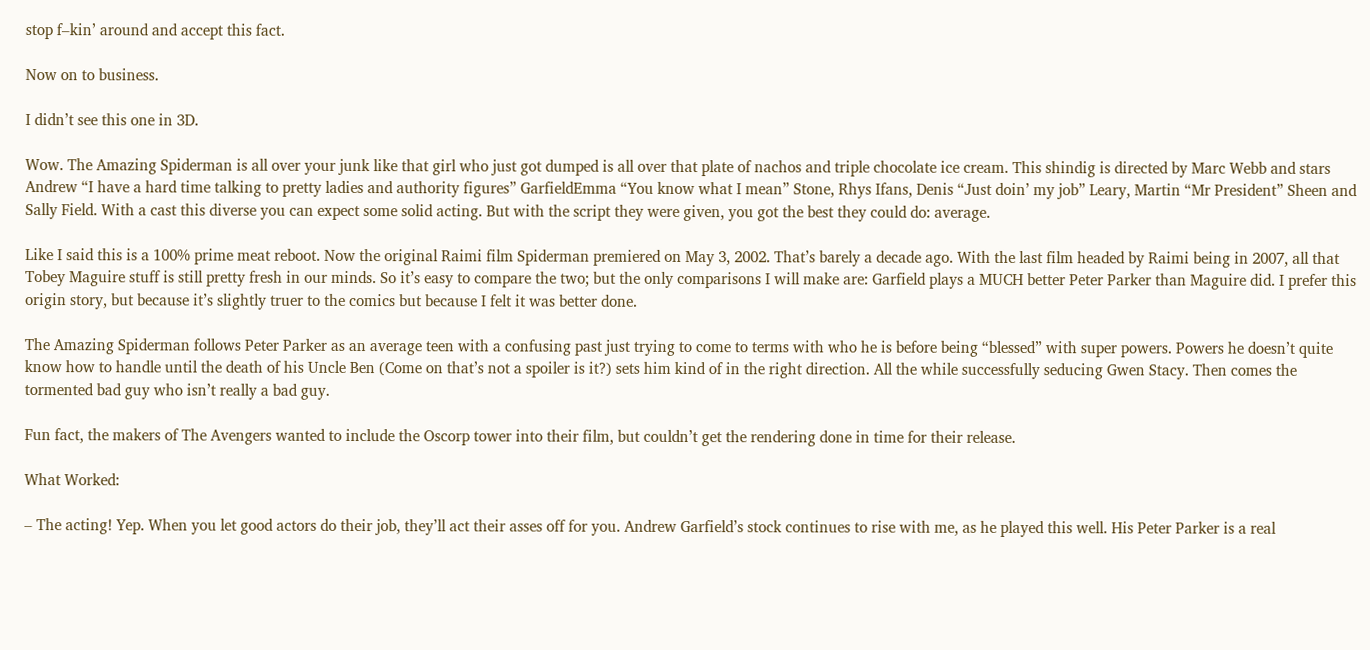stop f–kin’ around and accept this fact.

Now on to business.

I didn’t see this one in 3D.

Wow. The Amazing Spiderman is all over your junk like that girl who just got dumped is all over that plate of nachos and triple chocolate ice cream. This shindig is directed by Marc Webb and stars Andrew “I have a hard time talking to pretty ladies and authority figures” GarfieldEmma “You know what I mean” Stone, Rhys Ifans, Denis “Just doin’ my job” Leary, Martin “Mr President” Sheen and Sally Field. With a cast this diverse you can expect some solid acting. But with the script they were given, you got the best they could do: average.

Like I said this is a 100% prime meat reboot. Now the original Raimi film Spiderman premiered on May 3, 2002. That’s barely a decade ago. With the last film headed by Raimi being in 2007, all that Tobey Maguire stuff is still pretty fresh in our minds. So it’s easy to compare the two; but the only comparisons I will make are: Garfield plays a MUCH better Peter Parker than Maguire did. I prefer this origin story, but because it’s slightly truer to the comics but because I felt it was better done.

The Amazing Spiderman follows Peter Parker as an average teen with a confusing past just trying to come to terms with who he is before being “blessed” with super powers. Powers he doesn’t quite know how to handle until the death of his Uncle Ben (Come on that’s not a spoiler is it?) sets him kind of in the right direction. All the while successfully seducing Gwen Stacy. Then comes the tormented bad guy who isn’t really a bad guy.

Fun fact, the makers of The Avengers wanted to include the Oscorp tower into their film, but couldn’t get the rendering done in time for their release.

What Worked:

– The acting! Yep. When you let good actors do their job, they’ll act their asses off for you. Andrew Garfield’s stock continues to rise with me, as he played this well. His Peter Parker is a real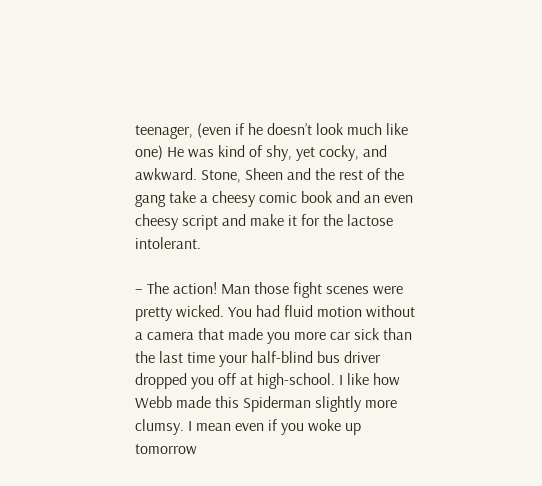teenager, (even if he doesn’t look much like one) He was kind of shy, yet cocky, and awkward. Stone, Sheen and the rest of the gang take a cheesy comic book and an even cheesy script and make it for the lactose intolerant.

– The action! Man those fight scenes were pretty wicked. You had fluid motion without a camera that made you more car sick than the last time your half-blind bus driver dropped you off at high-school. I like how Webb made this Spiderman slightly more clumsy. I mean even if you woke up tomorrow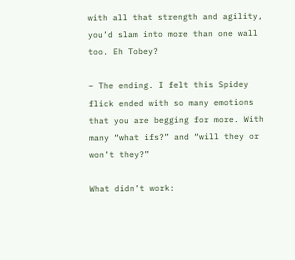with all that strength and agility, you’d slam into more than one wall too. Eh Tobey?

– The ending. I felt this Spidey flick ended with so many emotions that you are begging for more. With many “what ifs?” and “will they or won’t they?”

What didn’t work: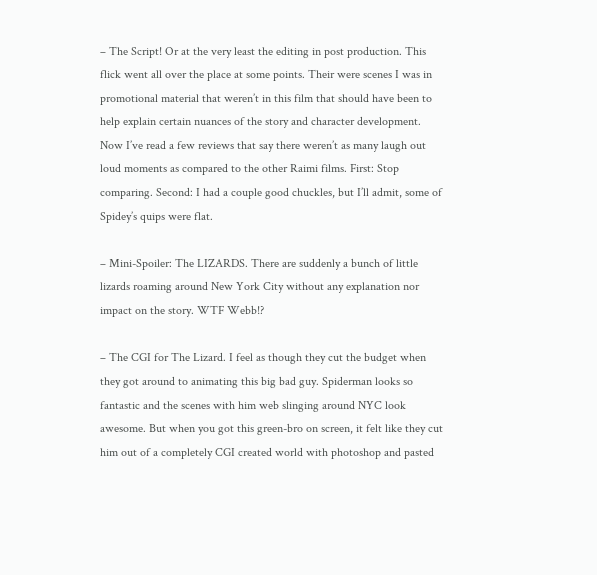– The Script! Or at the very least the editing in post production. This flick went all over the place at some points. Their were scenes I was in promotional material that weren’t in this film that should have been to help explain certain nuances of the story and character development.  Now I’ve read a few reviews that say there weren’t as many laugh out loud moments as compared to the other Raimi films. First: Stop comparing. Second: I had a couple good chuckles, but I’ll admit, some of Spidey’s quips were flat.

– Mini-Spoiler: The LIZARDS. There are suddenly a bunch of little lizards roaming around New York City without any explanation nor impact on the story. WTF Webb!?

– The CGI for The Lizard. I feel as though they cut the budget when they got around to animating this big bad guy. Spiderman looks so fantastic and the scenes with him web slinging around NYC look awesome. But when you got this green-bro on screen, it felt like they cut him out of a completely CGI created world with photoshop and pasted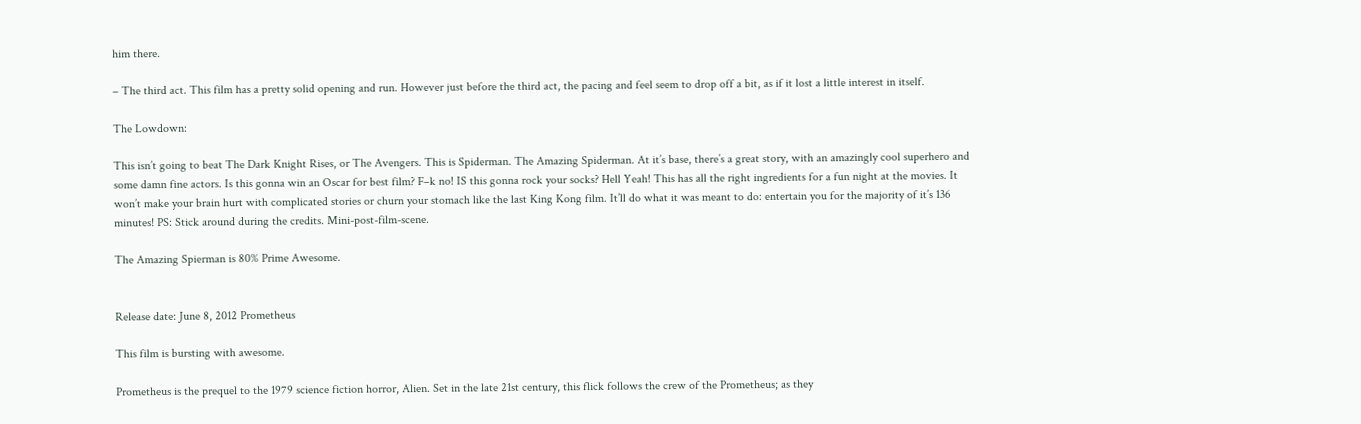him there.

– The third act. This film has a pretty solid opening and run. However just before the third act, the pacing and feel seem to drop off a bit, as if it lost a little interest in itself.

The Lowdown:

This isn’t going to beat The Dark Knight Rises, or The Avengers. This is Spiderman. The Amazing Spiderman. At it’s base, there’s a great story, with an amazingly cool superhero and some damn fine actors. Is this gonna win an Oscar for best film? F–k no! IS this gonna rock your socks? Hell Yeah! This has all the right ingredients for a fun night at the movies. It won’t make your brain hurt with complicated stories or churn your stomach like the last King Kong film. It’ll do what it was meant to do: entertain you for the majority of it’s 136 minutes! PS: Stick around during the credits. Mini-post-film-scene.

The Amazing Spierman is 80% Prime Awesome.


Release date: June 8, 2012 Prometheus

This film is bursting with awesome.

Prometheus is the prequel to the 1979 science fiction horror, Alien. Set in the late 21st century, this flick follows the crew of the Prometheus; as they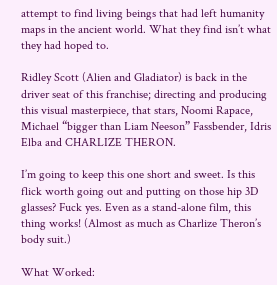attempt to find living beings that had left humanity maps in the ancient world. What they find isn’t what they had hoped to.

Ridley Scott (Alien and Gladiator) is back in the driver seat of this franchise; directing and producing this visual masterpiece, that stars, Noomi Rapace, Michael “bigger than Liam Neeson” Fassbender, Idris Elba and CHARLIZE THERON.

I’m going to keep this one short and sweet. Is this flick worth going out and putting on those hip 3D glasses? Fuck yes. Even as a stand-alone film, this thing works! (Almost as much as Charlize Theron’s body suit.)

What Worked: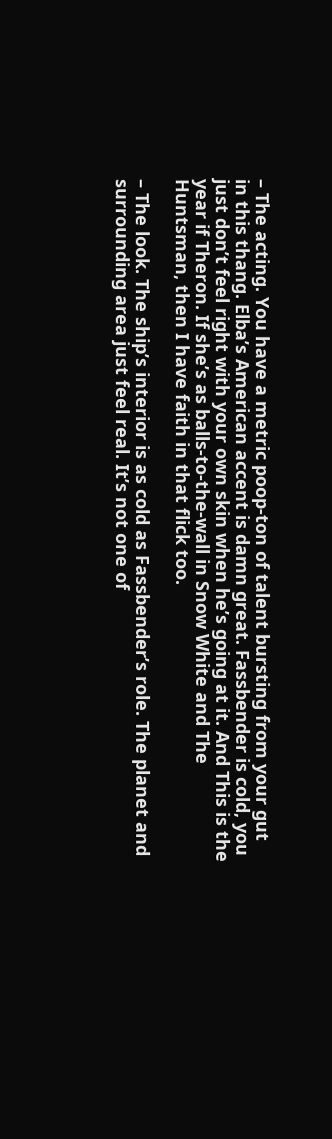– The acting. You have a metric poop-ton of talent bursting from your gut in this thang. Elba’s American accent is damn great. Fassbender is cold, you just don’t feel right with your own skin when he’s going at it. And This is the year if Theron. If she’s as balls-to-the-wall in Snow White and The Huntsman, then I have faith in that flick too.

– The look. The ship’s interior is as cold as Fassbender’s role. The planet and surrounding area just feel real. It’s not one of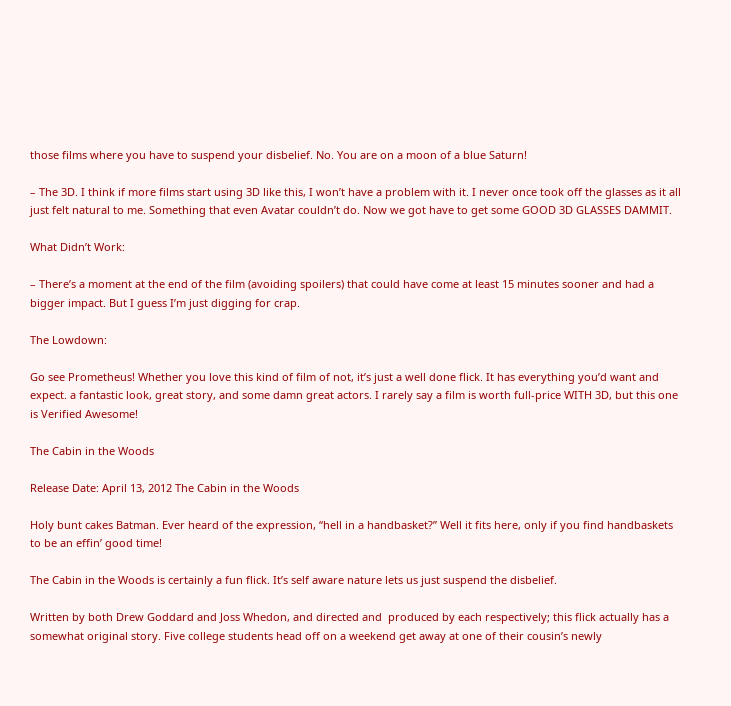those films where you have to suspend your disbelief. No. You are on a moon of a blue Saturn!

– The 3D. I think if more films start using 3D like this, I won’t have a problem with it. I never once took off the glasses as it all just felt natural to me. Something that even Avatar couldn’t do. Now we got have to get some GOOD 3D GLASSES DAMMIT.

What Didn’t Work:

– There’s a moment at the end of the film (avoiding spoilers) that could have come at least 15 minutes sooner and had a bigger impact. But I guess I’m just digging for crap.

The Lowdown:

Go see Prometheus! Whether you love this kind of film of not, it’s just a well done flick. It has everything you’d want and expect. a fantastic look, great story, and some damn great actors. I rarely say a film is worth full-price WITH 3D, but this one is Verified Awesome!

The Cabin in the Woods

Release Date: April 13, 2012 The Cabin in the Woods

Holy bunt cakes Batman. Ever heard of the expression, “hell in a handbasket?” Well it fits here, only if you find handbaskets to be an effin’ good time!

The Cabin in the Woods is certainly a fun flick. It’s self aware nature lets us just suspend the disbelief.

Written by both Drew Goddard and Joss Whedon, and directed and  produced by each respectively; this flick actually has a somewhat original story. Five college students head off on a weekend get away at one of their cousin’s newly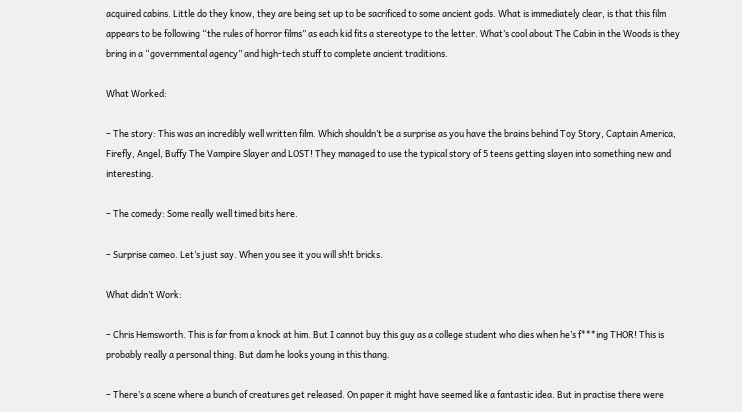acquired cabins. Little do they know, they are being set up to be sacrificed to some ancient gods. What is immediately clear, is that this film appears to be following “the rules of horror films” as each kid fits a stereotype to the letter. What’s cool about The Cabin in the Woods is they bring in a “governmental agency” and high-tech stuff to complete ancient traditions.

What Worked:

– The story: This was an incredibly well written film. Which shouldn’t be a surprise as you have the brains behind Toy Story, Captain America, Firefly, Angel, Buffy The Vampire Slayer and LOST! They managed to use the typical story of 5 teens getting slayen into something new and interesting.

– The comedy: Some really well timed bits here.

– Surprise cameo. Let’s just say. When you see it you will sh!t bricks.

What didn’t Work:

– Chris Hemsworth. This is far from a knock at him. But I cannot buy this guy as a college student who dies when he’s f***ing THOR! This is probably really a personal thing. But dam he looks young in this thang.

– There’s a scene where a bunch of creatures get released. On paper it might have seemed like a fantastic idea. But in practise there were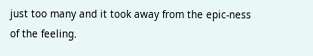just too many and it took away from the epic-ness of the feeling.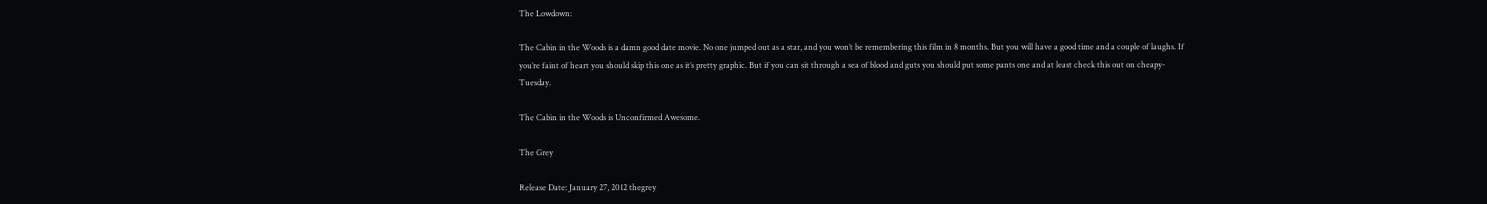The Lowdown:

The Cabin in the Woods is a damn good date movie. No one jumped out as a star, and you won’t be remembering this film in 8 months. But you will have a good time and a couple of laughs. If you’re faint of heart you should skip this one as it’s pretty graphic. But if you can sit through a sea of blood and guts you should put some pants one and at least check this out on cheapy-Tuesday.

The Cabin in the Woods is Unconfirmed Awesome.

The Grey

Release Date: January 27, 2012 thegrey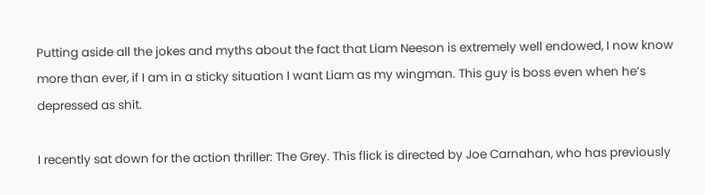Putting aside all the jokes and myths about the fact that Liam Neeson is extremely well endowed, I now know more than ever, if I am in a sticky situation I want Liam as my wingman. This guy is boss even when he’s depressed as shit.

I recently sat down for the action thriller: The Grey. This flick is directed by Joe Carnahan, who has previously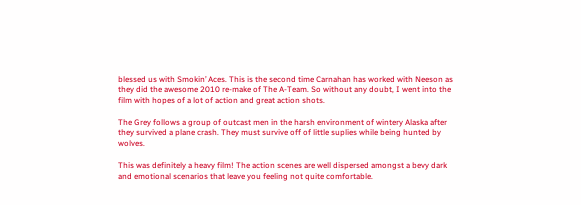blessed us with Smokin’ Aces. This is the second time Carnahan has worked with Neeson as they did the awesome 2010 re-make of The A-Team. So without any doubt, I went into the film with hopes of a lot of action and great action shots.

The Grey follows a group of outcast men in the harsh environment of wintery Alaska after they survived a plane crash. They must survive off of little suplies while being hunted by wolves.

This was definitely a heavy film! The action scenes are well dispersed amongst a bevy dark and emotional scenarios that leave you feeling not quite comfortable.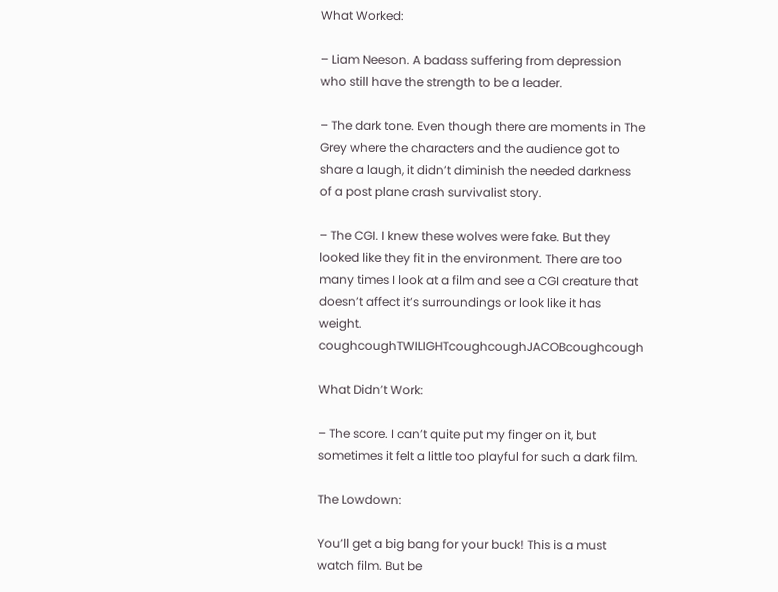What Worked:

– Liam Neeson. A badass suffering from depression who still have the strength to be a leader.

– The dark tone. Even though there are moments in The Grey where the characters and the audience got to share a laugh, it didn’t diminish the needed darkness of a post plane crash survivalist story.

– The CGI. I knew these wolves were fake. But they looked like they fit in the environment. There are too many times I look at a film and see a CGI creature that doesn’t affect it’s surroundings or look like it has weight. coughcoughTWILIGHTcoughcoughJACOBcoughcough

What Didn’t Work:

– The score. I can’t quite put my finger on it, but sometimes it felt a little too playful for such a dark film.

The Lowdown:

You’ll get a big bang for your buck! This is a must watch film. But be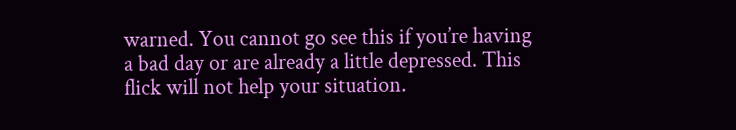warned. You cannot go see this if you’re having a bad day or are already a little depressed. This flick will not help your situation.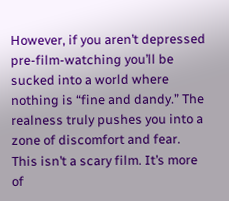However, if you aren’t depressed pre-film-watching you’ll be sucked into a world where nothing is “fine and dandy.” The realness truly pushes you into a zone of discomfort and fear. This isn’t a scary film. It’s more of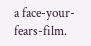a face-your-fears-film.